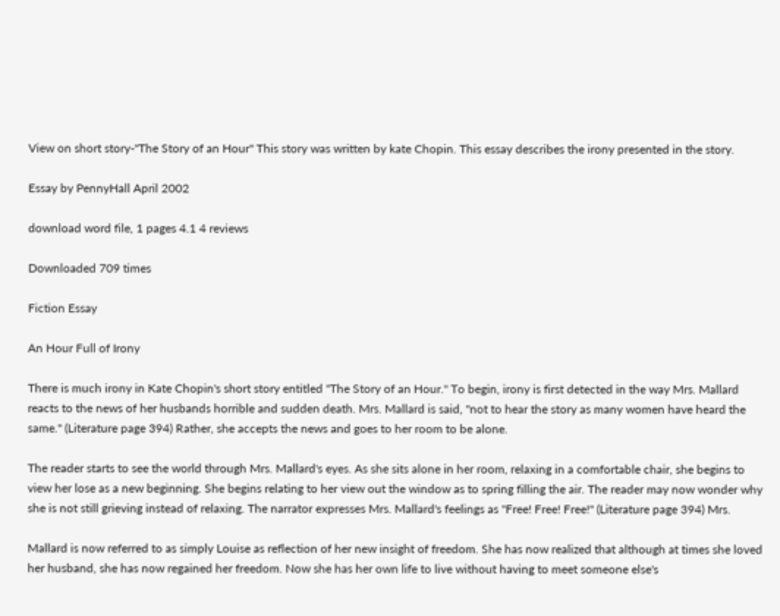View on short story-"The Story of an Hour" This story was written by kate Chopin. This essay describes the irony presented in the story.

Essay by PennyHall April 2002

download word file, 1 pages 4.1 4 reviews

Downloaded 709 times

Fiction Essay

An Hour Full of Irony

There is much irony in Kate Chopin's short story entitled "The Story of an Hour." To begin, irony is first detected in the way Mrs. Mallard reacts to the news of her husbands horrible and sudden death. Mrs. Mallard is said, "not to hear the story as many women have heard the same." (Literature page 394) Rather, she accepts the news and goes to her room to be alone.

The reader starts to see the world through Mrs. Mallard's eyes. As she sits alone in her room, relaxing in a comfortable chair, she begins to view her lose as a new beginning. She begins relating to her view out the window as to spring filling the air. The reader may now wonder why she is not still grieving instead of relaxing. The narrator expresses Mrs. Mallard's feelings as "Free! Free! Free!" (Literature page 394) Mrs.

Mallard is now referred to as simply Louise as reflection of her new insight of freedom. She has now realized that although at times she loved her husband, she has now regained her freedom. Now she has her own life to live without having to meet someone else's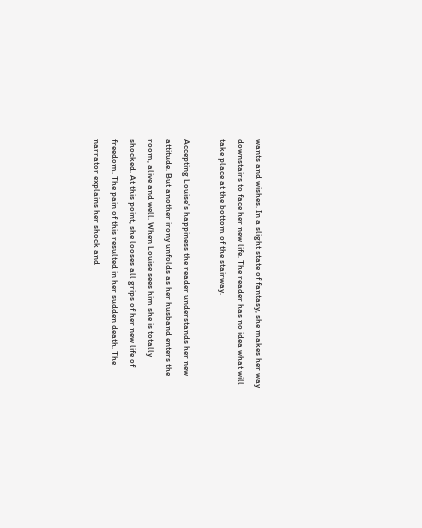wants and wishes. In a slight state of fantasy, she makes her way downstairs to face her new life. The reader has no idea what will take place at the bottom of the stairway.

Accepting Louise's happiness the reader understands her new attitude. But another irony unfolds as her husband enters the room, alive and well. When Louise sees him she is totally shocked. At this point, she looses all grips of her new life of freedom. The pain of this resulted in her sudden death. The narrator explains her shock and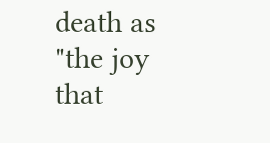death as "the joy that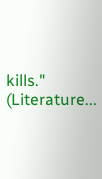kills." (Literature...